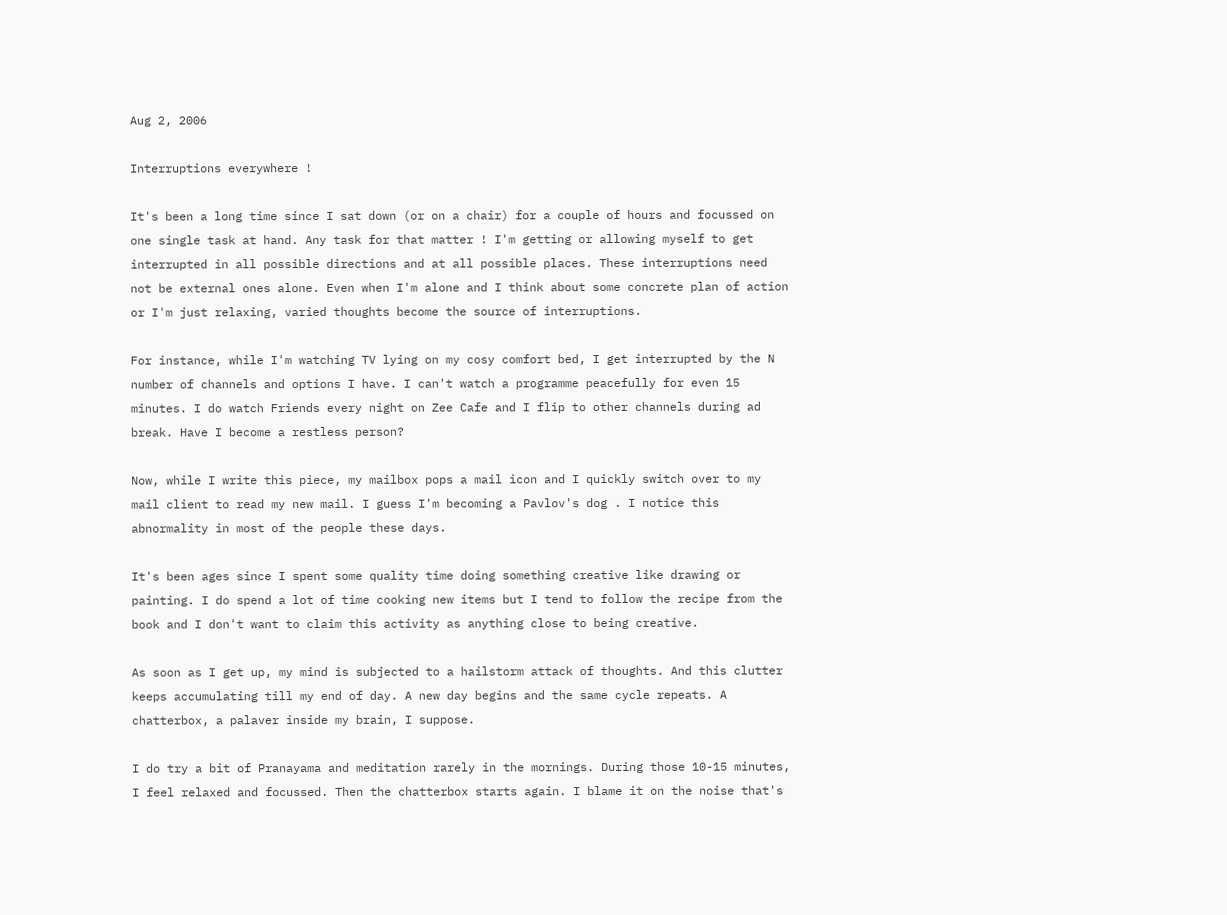Aug 2, 2006

Interruptions everywhere !

It's been a long time since I sat down (or on a chair) for a couple of hours and focussed on one single task at hand. Any task for that matter ! I'm getting or allowing myself to get interrupted in all possible directions and at all possible places. These interruptions need not be external ones alone. Even when I'm alone and I think about some concrete plan of action or I'm just relaxing, varied thoughts become the source of interruptions.

For instance, while I'm watching TV lying on my cosy comfort bed, I get interrupted by the N number of channels and options I have. I can't watch a programme peacefully for even 15 minutes. I do watch Friends every night on Zee Cafe and I flip to other channels during ad break. Have I become a restless person?

Now, while I write this piece, my mailbox pops a mail icon and I quickly switch over to my mail client to read my new mail. I guess I'm becoming a Pavlov's dog . I notice this abnormality in most of the people these days.

It's been ages since I spent some quality time doing something creative like drawing or painting. I do spend a lot of time cooking new items but I tend to follow the recipe from the book and I don't want to claim this activity as anything close to being creative.

As soon as I get up, my mind is subjected to a hailstorm attack of thoughts. And this clutter keeps accumulating till my end of day. A new day begins and the same cycle repeats. A chatterbox, a palaver inside my brain, I suppose.

I do try a bit of Pranayama and meditation rarely in the mornings. During those 10-15 minutes, I feel relaxed and focussed. Then the chatterbox starts again. I blame it on the noise that's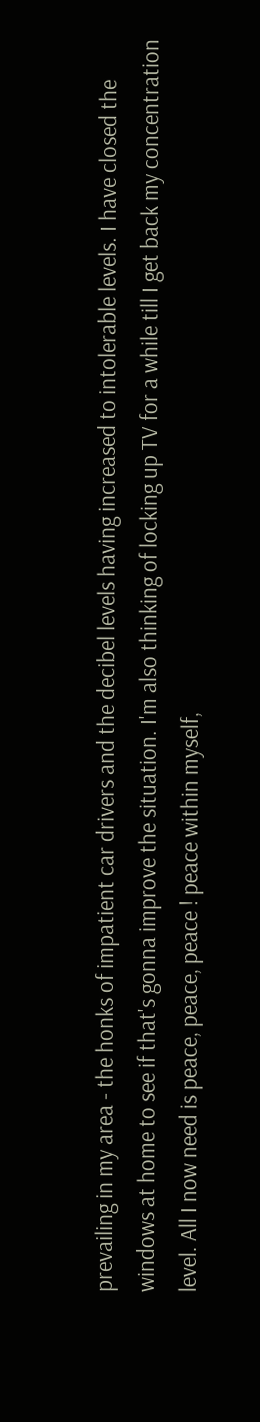prevailing in my area - the honks of impatient car drivers and the decibel levels having increased to intolerable levels. I have closed the windows at home to see if that's gonna improve the situation. I'm also thinking of locking up TV for a while till I get back my concentration level. All I now need is peace, peace, peace ! peace within myself,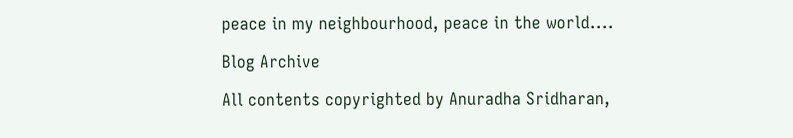peace in my neighbourhood, peace in the world....

Blog Archive

All contents copyrighted by Anuradha Sridharan,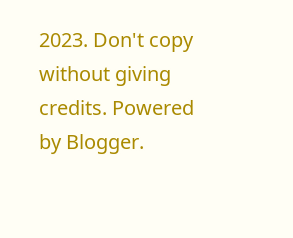2023. Don't copy without giving credits. Powered by Blogger.